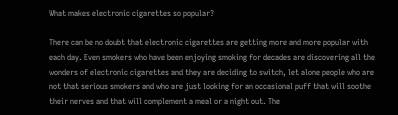What makes electronic cigarettes so popular?

There can be no doubt that electronic cigarettes are getting more and more popular with each day. Even smokers who have been enjoying smoking for decades are discovering all the wonders of electronic cigarettes and they are deciding to switch, let alone people who are not that serious smokers and who are just looking for an occasional puff that will soothe their nerves and that will complement a meal or a night out. The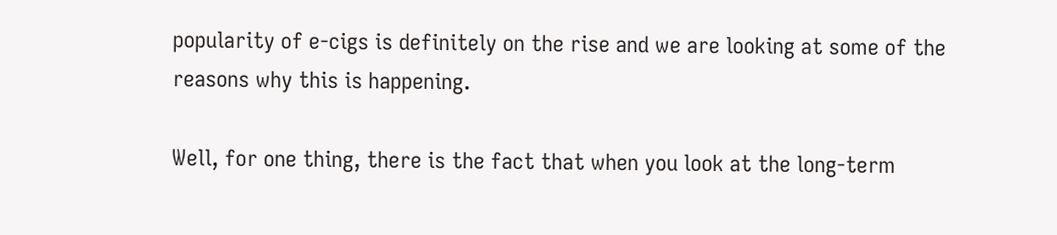popularity of e-cigs is definitely on the rise and we are looking at some of the reasons why this is happening.

Well, for one thing, there is the fact that when you look at the long-term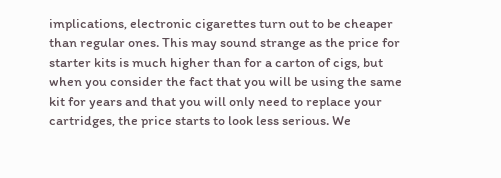implications, electronic cigarettes turn out to be cheaper than regular ones. This may sound strange as the price for starter kits is much higher than for a carton of cigs, but when you consider the fact that you will be using the same kit for years and that you will only need to replace your cartridges, the price starts to look less serious. We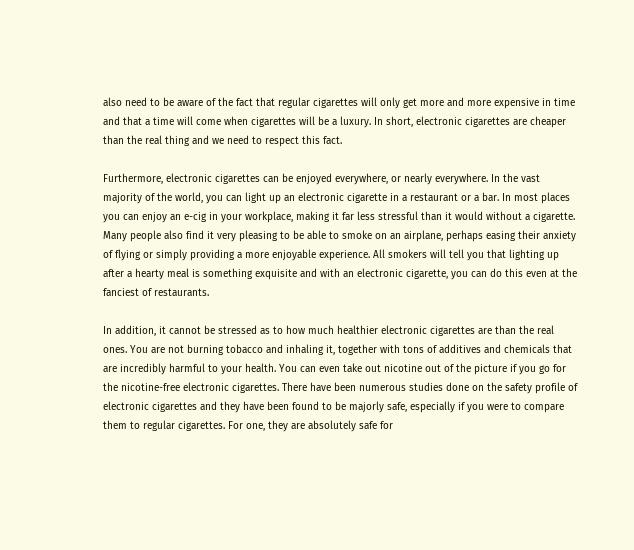also need to be aware of the fact that regular cigarettes will only get more and more expensive in time and that a time will come when cigarettes will be a luxury. In short, electronic cigarettes are cheaper than the real thing and we need to respect this fact.

Furthermore, electronic cigarettes can be enjoyed everywhere, or nearly everywhere. In the vast majority of the world, you can light up an electronic cigarette in a restaurant or a bar. In most places you can enjoy an e-cig in your workplace, making it far less stressful than it would without a cigarette. Many people also find it very pleasing to be able to smoke on an airplane, perhaps easing their anxiety of flying or simply providing a more enjoyable experience. All smokers will tell you that lighting up after a hearty meal is something exquisite and with an electronic cigarette, you can do this even at the fanciest of restaurants.

In addition, it cannot be stressed as to how much healthier electronic cigarettes are than the real ones. You are not burning tobacco and inhaling it, together with tons of additives and chemicals that are incredibly harmful to your health. You can even take out nicotine out of the picture if you go for the nicotine-free electronic cigarettes. There have been numerous studies done on the safety profile of electronic cigarettes and they have been found to be majorly safe, especially if you were to compare them to regular cigarettes. For one, they are absolutely safe for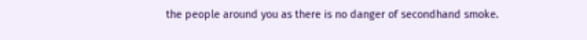the people around you as there is no danger of secondhand smoke.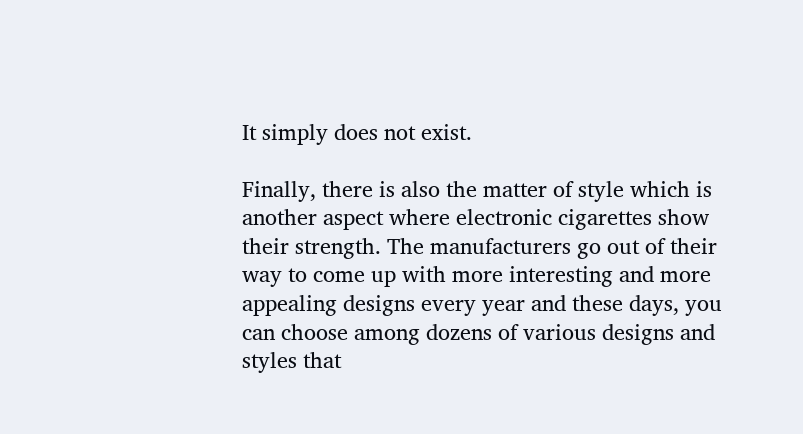It simply does not exist.

Finally, there is also the matter of style which is another aspect where electronic cigarettes show their strength. The manufacturers go out of their way to come up with more interesting and more appealing designs every year and these days, you can choose among dozens of various designs and styles that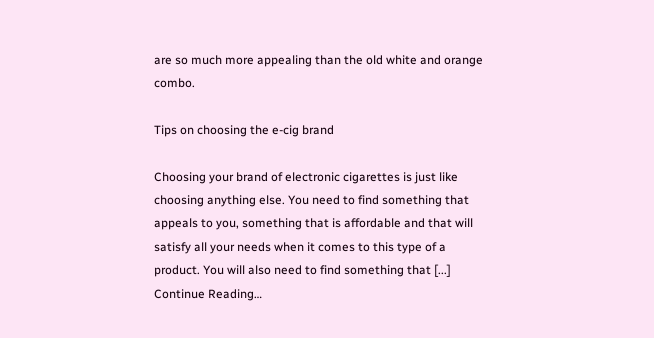are so much more appealing than the old white and orange combo.

Tips on choosing the e-cig brand

Choosing your brand of electronic cigarettes is just like choosing anything else. You need to find something that appeals to you, something that is affordable and that will satisfy all your needs when it comes to this type of a product. You will also need to find something that [...] Continue Reading…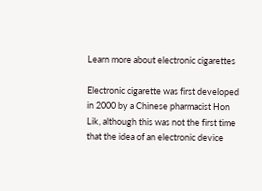Learn more about electronic cigarettes

Electronic cigarette was first developed in 2000 by a Chinese pharmacist Hon Lik, although this was not the first time that the idea of an electronic device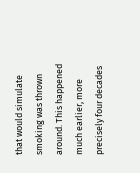that would simulate smoking was thrown around. This happened much earlier, more precisely four decades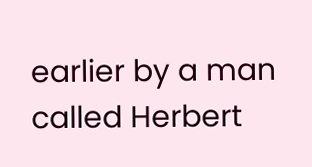earlier by a man called Herbert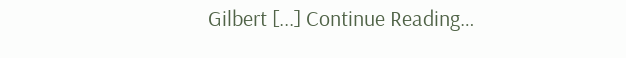Gilbert [...] Continue Reading…